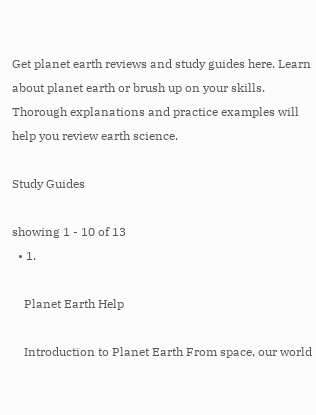Get planet earth reviews and study guides here. Learn about planet earth or brush up on your skills. Thorough explanations and practice examples will help you review earth science.

Study Guides

showing 1 - 10 of 13
  • 1.

    Planet Earth Help

    Introduction to Planet Earth From space, our world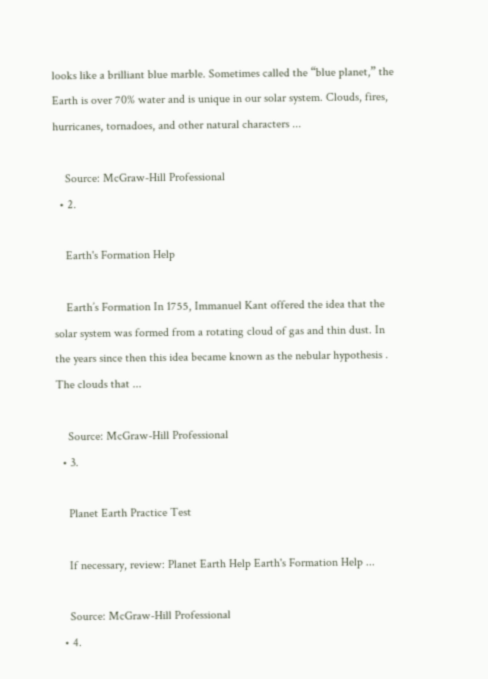looks like a brilliant blue marble. Sometimes called the “blue planet,” the Earth is over 70% water and is unique in our solar system. Clouds, fires, hurricanes, tornadoes, and other natural characters ...

    Source: McGraw-Hill Professional
  • 2.

    Earth's Formation Help

    Earth’s Formation In 1755, Immanuel Kant offered the idea that the solar system was formed from a rotating cloud of gas and thin dust. In the years since then this idea became known as the nebular hypothesis . The clouds that ...

    Source: McGraw-Hill Professional
  • 3.

    Planet Earth Practice Test

    If necessary, review: Planet Earth Help Earth's Formation Help ...

    Source: McGraw-Hill Professional
  • 4.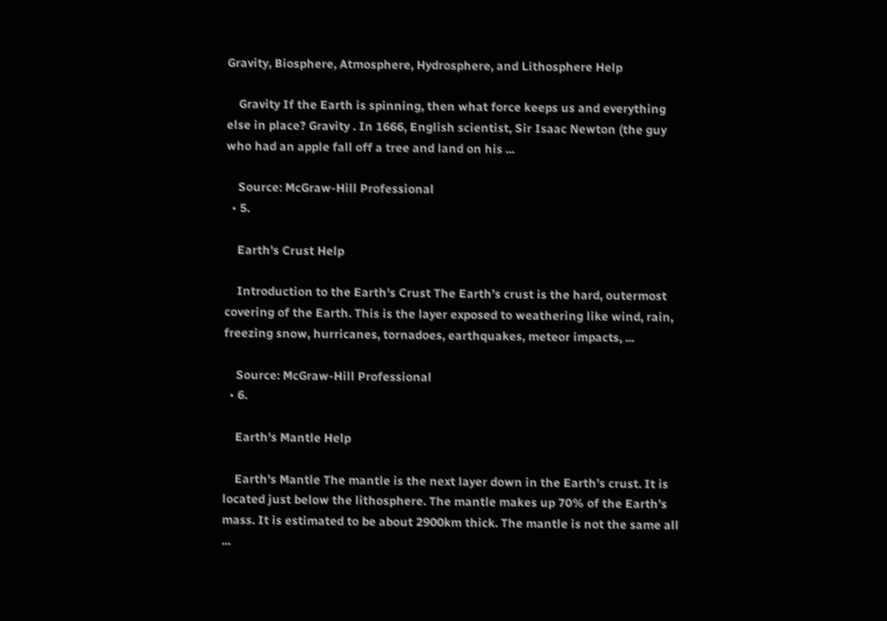Gravity, Biosphere, Atmosphere, Hydrosphere, and Lithosphere Help

    Gravity If the Earth is spinning, then what force keeps us and everything else in place? Gravity . In 1666, English scientist, Sir Isaac Newton (the guy who had an apple fall off a tree and land on his ...

    Source: McGraw-Hill Professional
  • 5.

    Earth's Crust Help

    Introduction to the Earth's Crust The Earth’s crust is the hard, outermost covering of the Earth. This is the layer exposed to weathering like wind, rain, freezing snow, hurricanes, tornadoes, earthquakes, meteor impacts, ...

    Source: McGraw-Hill Professional
  • 6.

    Earth's Mantle Help

    Earth's Mantle The mantle is the next layer down in the Earth’s crust. It is located just below the lithosphere. The mantle makes up 70% of the Earth’s mass. It is estimated to be about 2900km thick. The mantle is not the same all ...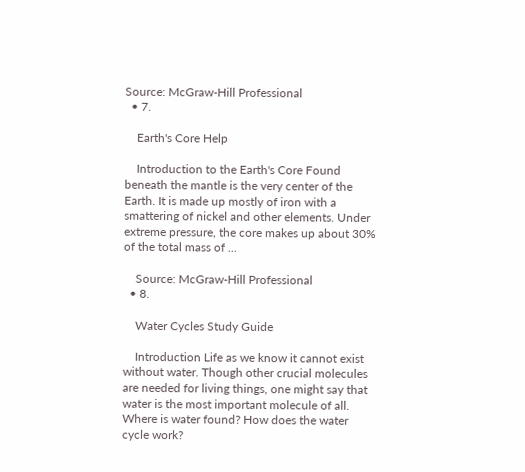Source: McGraw-Hill Professional
  • 7.

    Earth's Core Help

    Introduction to the Earth's Core Found beneath the mantle is the very center of the Earth. It is made up mostly of iron with a smattering of nickel and other elements. Under extreme pressure, the core makes up about 30% of the total mass of ...

    Source: McGraw-Hill Professional
  • 8.

    Water Cycles Study Guide

    Introduction Life as we know it cannot exist without water. Though other crucial molecules are needed for living things, one might say that water is the most important molecule of all. Where is water found? How does the water cycle work?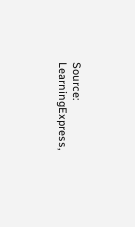Source: LearningExpress,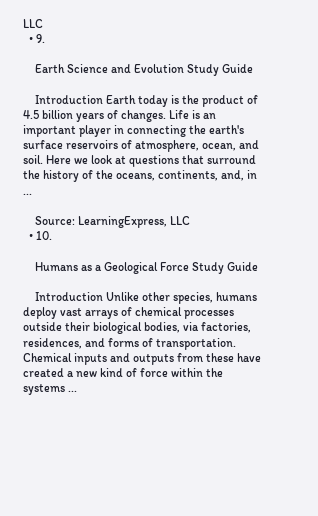LLC
  • 9.

    Earth Science and Evolution Study Guide

    Introduction Earth today is the product of 4.5 billion years of changes. Life is an important player in connecting the earth's surface reservoirs of atmosphere, ocean, and soil. Here we look at questions that surround the history of the oceans, continents, and, in ...

    Source: LearningExpress, LLC
  • 10.

    Humans as a Geological Force Study Guide

    Introduction Unlike other species, humans deploy vast arrays of chemical processes outside their biological bodies, via factories, residences, and forms of transportation. Chemical inputs and outputs from these have created a new kind of force within the systems ...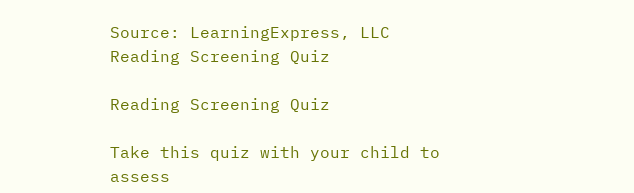Source: LearningExpress, LLC
Reading Screening Quiz

Reading Screening Quiz

Take this quiz with your child to assess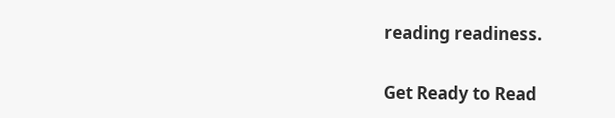reading readiness.

Get Ready to Read